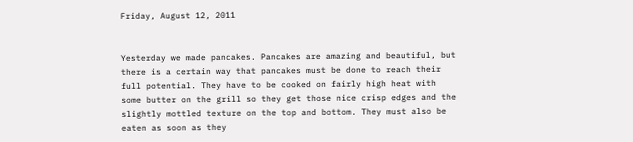Friday, August 12, 2011


Yesterday we made pancakes. Pancakes are amazing and beautiful, but there is a certain way that pancakes must be done to reach their full potential. They have to be cooked on fairly high heat with some butter on the grill so they get those nice crisp edges and the slightly mottled texture on the top and bottom. They must also be eaten as soon as they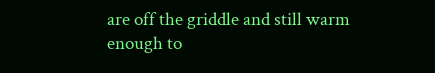are off the griddle and still warm enough to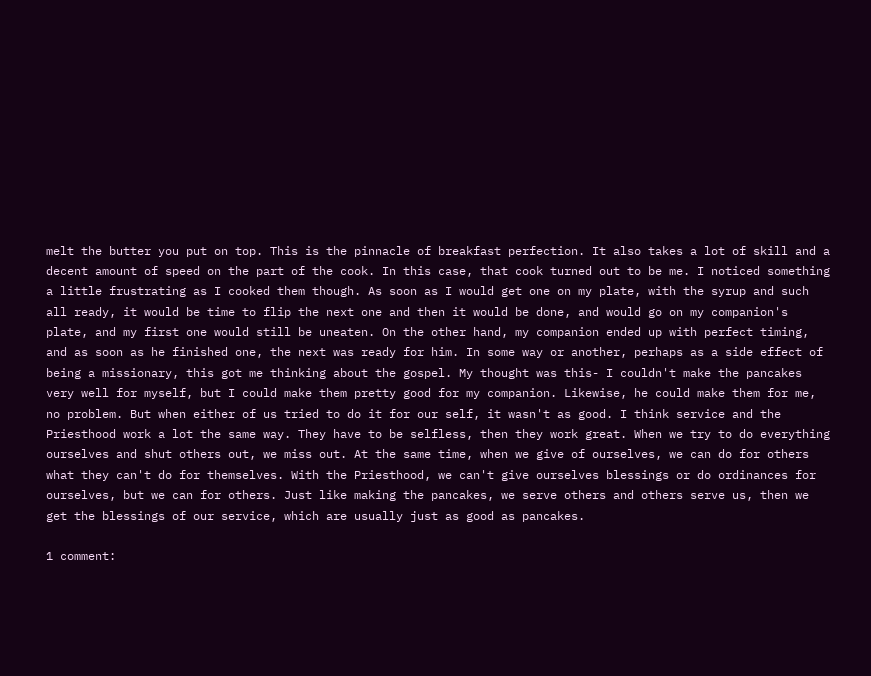melt the butter you put on top. This is the pinnacle of breakfast perfection. It also takes a lot of skill and a decent amount of speed on the part of the cook. In this case, that cook turned out to be me. I noticed something a little frustrating as I cooked them though. As soon as I would get one on my plate, with the syrup and such all ready, it would be time to flip the next one and then it would be done, and would go on my companion's plate, and my first one would still be uneaten. On the other hand, my companion ended up with perfect timing, and as soon as he finished one, the next was ready for him. In some way or another, perhaps as a side effect of being a missionary, this got me thinking about the gospel. My thought was this- I couldn't make the pancakes very well for myself, but I could make them pretty good for my companion. Likewise, he could make them for me, no problem. But when either of us tried to do it for our self, it wasn't as good. I think service and the Priesthood work a lot the same way. They have to be selfless, then they work great. When we try to do everything ourselves and shut others out, we miss out. At the same time, when we give of ourselves, we can do for others what they can't do for themselves. With the Priesthood, we can't give ourselves blessings or do ordinances for ourselves, but we can for others. Just like making the pancakes, we serve others and others serve us, then we get the blessings of our service, which are usually just as good as pancakes.

1 comment: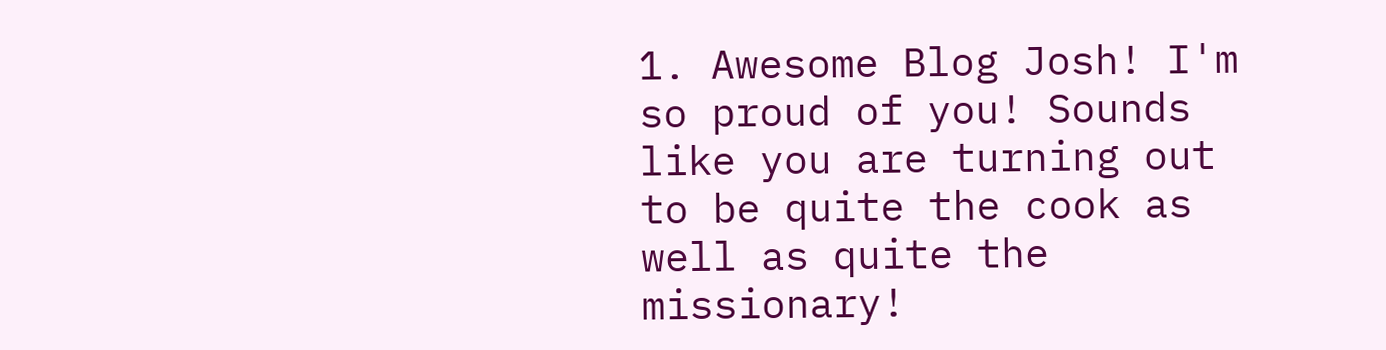1. Awesome Blog Josh! I'm so proud of you! Sounds like you are turning out to be quite the cook as well as quite the missionary!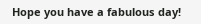Hope you have a fabulous day!